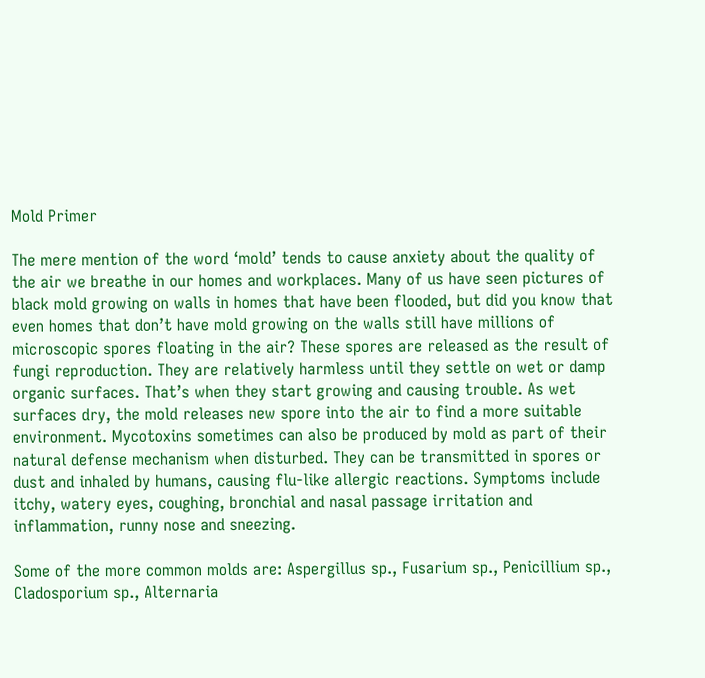Mold Primer

The mere mention of the word ‘mold’ tends to cause anxiety about the quality of the air we breathe in our homes and workplaces. Many of us have seen pictures of black mold growing on walls in homes that have been flooded, but did you know that even homes that don’t have mold growing on the walls still have millions of microscopic spores floating in the air? These spores are released as the result of fungi reproduction. They are relatively harmless until they settle on wet or damp organic surfaces. That’s when they start growing and causing trouble. As wet surfaces dry, the mold releases new spore into the air to find a more suitable environment. Mycotoxins sometimes can also be produced by mold as part of their natural defense mechanism when disturbed. They can be transmitted in spores or dust and inhaled by humans, causing flu-like allergic reactions. Symptoms include itchy, watery eyes, coughing, bronchial and nasal passage irritation and inflammation, runny nose and sneezing.

Some of the more common molds are: Aspergillus sp., Fusarium sp., Penicillium sp., Cladosporium sp., Alternaria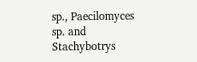sp., Paecilomyces sp. and Stachybotrys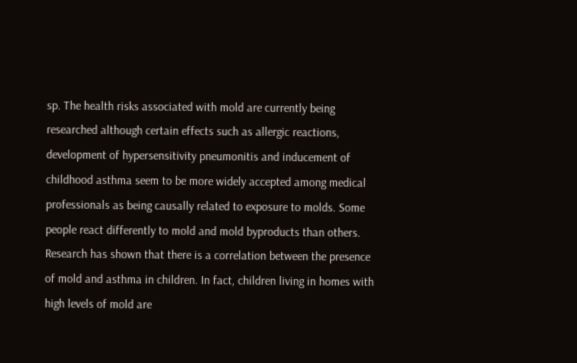sp. The health risks associated with mold are currently being researched although certain effects such as allergic reactions, development of hypersensitivity pneumonitis and inducement of childhood asthma seem to be more widely accepted among medical professionals as being causally related to exposure to molds. Some people react differently to mold and mold byproducts than others. Research has shown that there is a correlation between the presence of mold and asthma in children. In fact, children living in homes with high levels of mold are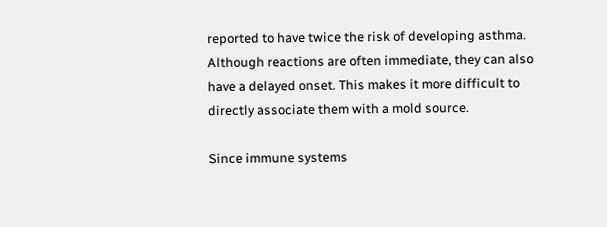reported to have twice the risk of developing asthma. Although reactions are often immediate, they can also have a delayed onset. This makes it more difficult to directly associate them with a mold source.

Since immune systems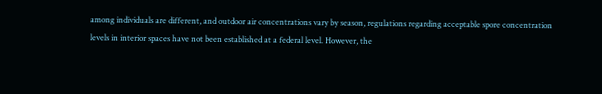among individuals are different, and outdoor air concentrations vary by season, regulations regarding acceptable spore concentration levels in interior spaces have not been established at a federal level. However, the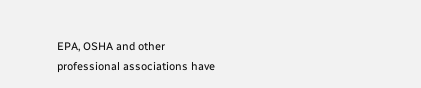EPA, OSHA and other professional associations have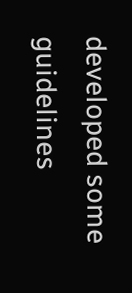developed some guidelines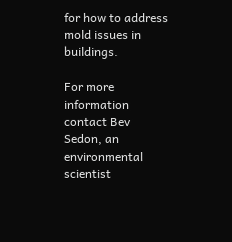for how to address mold issues in buildings.

For more information contact Bev Sedon, an environmental scientist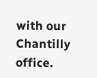with our Chantilly office.